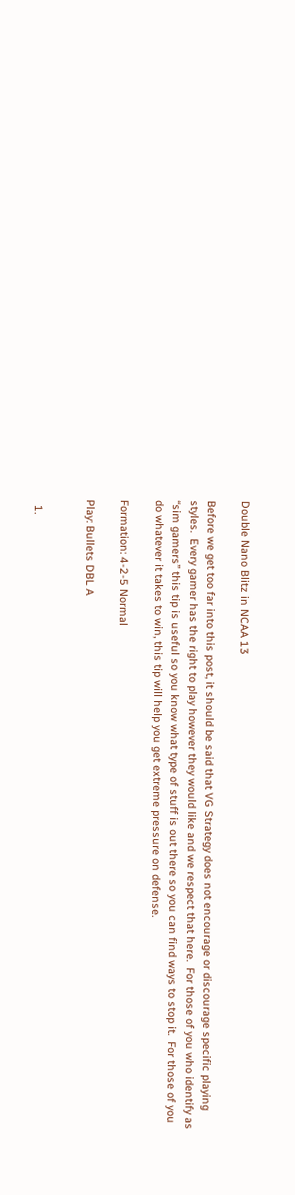Double Nano Blitz in NCAA 13

Before we get too far into this post, it should be said that VG Strategy does not encourage or discourage specific playing styles.  Every gamer has the right to play however they would like and we respect that here.  For those of you who identify as “sim gamers” this tip is useful so you know what type of stuff is out there so you can find ways to stop it.  For those of you do whatever it takes to win, this tip will help you get extreme pressure on defense.

Formation: 4-2-5 Normal

Play: Bullets DBL A


  1.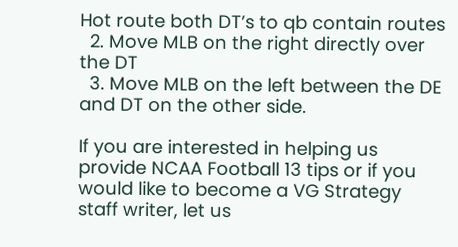Hot route both DT’s to qb contain routes
  2. Move MLB on the right directly over the DT
  3. Move MLB on the left between the DE and DT on the other side.

If you are interested in helping us provide NCAA Football 13 tips or if you would like to become a VG Strategy staff writer, let us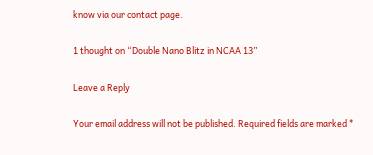know via our contact page.

1 thought on “Double Nano Blitz in NCAA 13”

Leave a Reply

Your email address will not be published. Required fields are marked *